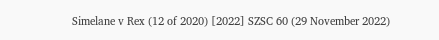Simelane v Rex (12 of 2020) [2022] SZSC 60 (29 November 2022)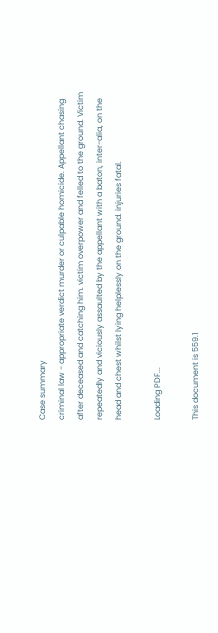Case summary
criminal law - appropriate verdict murder or culpable homicide. Appellant chasing after deceased and catching him. victim overpower and felled to the ground. Victim repeatedly and viciously assaulted by the appellant with a baton, inter-alia, on the head and chest whilst lying helplessly on the ground. injuries fatal.

Loading PDF...

This document is 559.1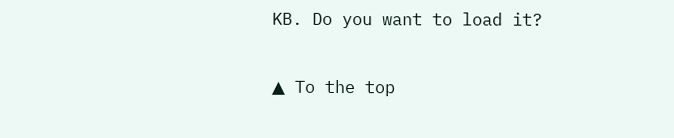KB. Do you want to load it?

▲ To the top